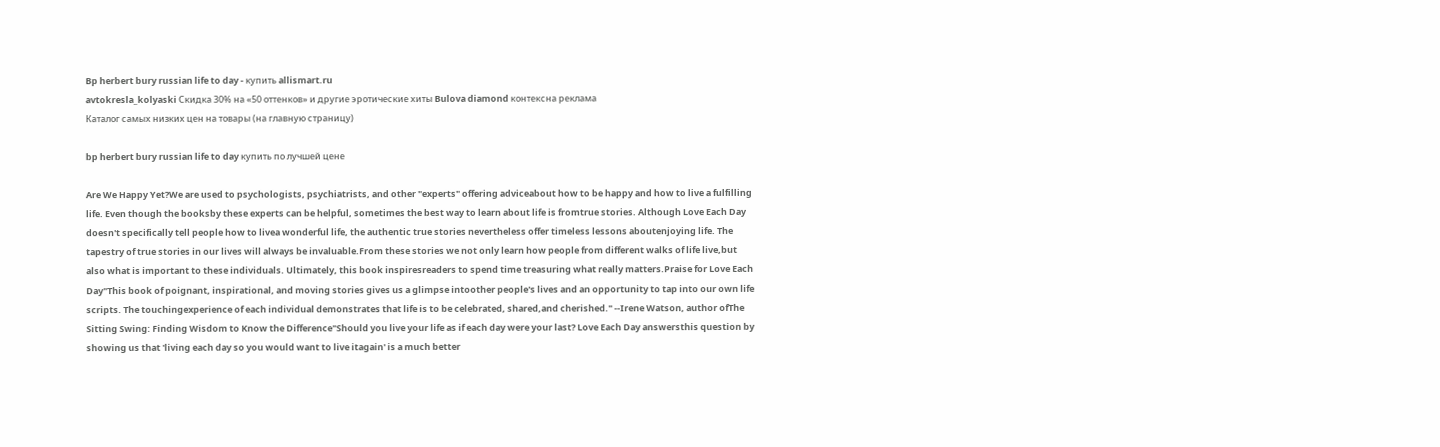Bp herbert bury russian life to day - купить allismart.ru
avtokresla_kolyaski Скидка 30% на «50 оттенков» и другие эротические хиты Bulova diamond контексна реклама
Каталог самых низких цен на товары (на главную страницу)

bp herbert bury russian life to day купить по лучшей цене

Are We Happy Yet?We are used to psychologists, psychiatrists, and other "experts" offering adviceabout how to be happy and how to live a fulfilling life. Even though the booksby these experts can be helpful, sometimes the best way to learn about life is fromtrue stories. Although Love Each Day doesn't specifically tell people how to livea wonderful life, the authentic true stories nevertheless offer timeless lessons aboutenjoying life. The tapestry of true stories in our lives will always be invaluable.From these stories we not only learn how people from different walks of life live,but also what is important to these individuals. Ultimately, this book inspiresreaders to spend time treasuring what really matters.Praise for Love Each Day"This book of poignant, inspirational, and moving stories gives us a glimpse intoother people's lives and an opportunity to tap into our own life scripts. The touchingexperience of each individual demonstrates that life is to be celebrated, shared,and cherished." --Irene Watson, author ofThe Sitting Swing: Finding Wisdom to Know the Difference"Should you live your life as if each day were your last? Love Each Day answersthis question by showing us that 'living each day so you would want to live itagain' is a much better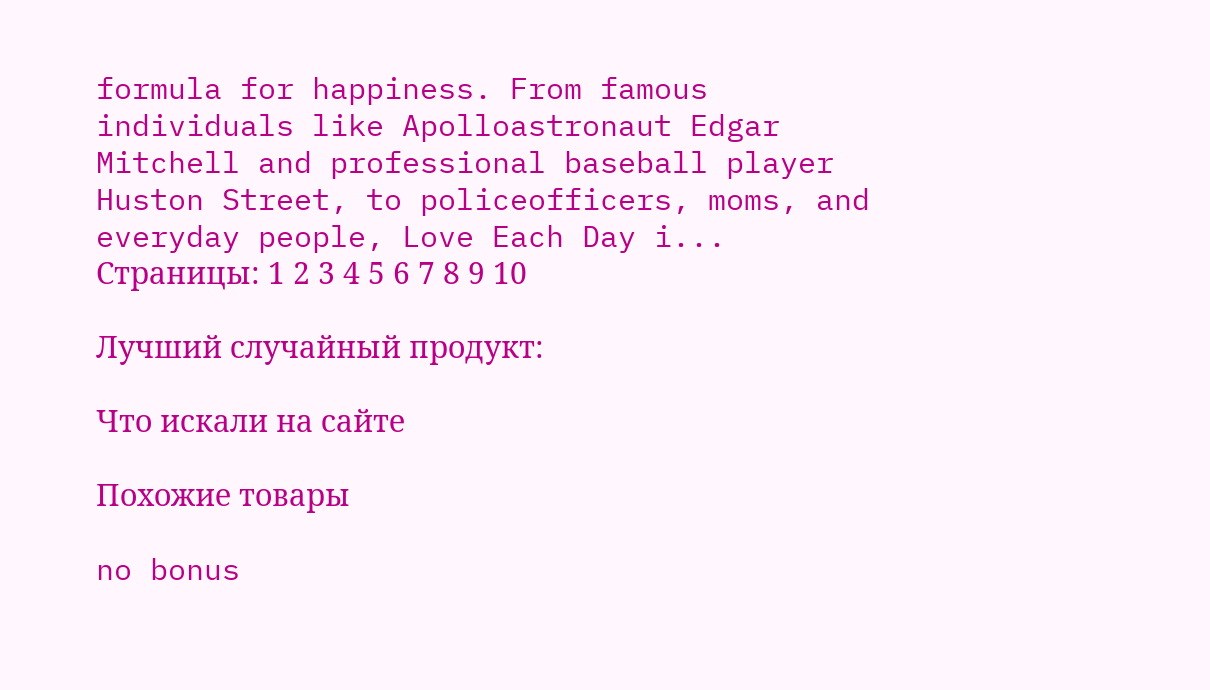formula for happiness. From famous individuals like Apolloastronaut Edgar Mitchell and professional baseball player Huston Street, to policeofficers, moms, and everyday people, Love Each Day i...
Страницы: 1 2 3 4 5 6 7 8 9 10

Лучший случайный продукт:

Что искали на сайте

Похожие товары

no bonus